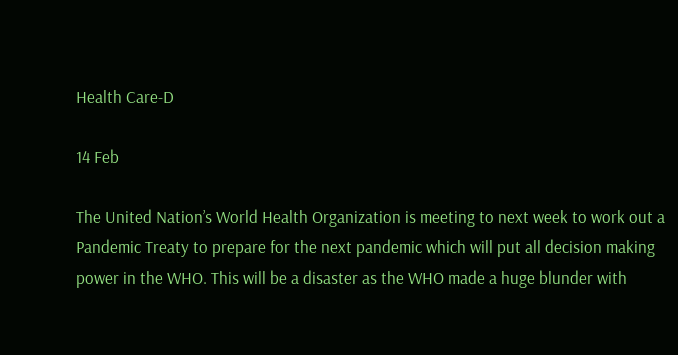Health Care-D

14 Feb

The United Nation’s World Health Organization is meeting to next week to work out a Pandemic Treaty to prepare for the next pandemic which will put all decision making power in the WHO. This will be a disaster as the WHO made a huge blunder with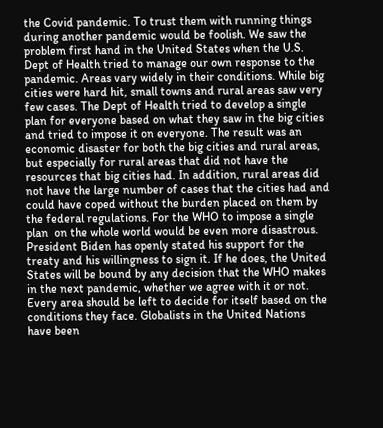the Covid pandemic. To trust them with running things during another pandemic would be foolish. We saw the problem first hand in the United States when the U.S. Dept of Health tried to manage our own response to the pandemic. Areas vary widely in their conditions. While big cities were hard hit, small towns and rural areas saw very few cases. The Dept of Health tried to develop a single plan for everyone based on what they saw in the big cities and tried to impose it on everyone. The result was an economic disaster for both the big cities and rural areas, but especially for rural areas that did not have the resources that big cities had. In addition, rural areas did not have the large number of cases that the cities had and could have coped without the burden placed on them by the federal regulations. For the WHO to impose a single plan  on the whole world would be even more disastrous. President Biden has openly stated his support for the treaty and his willingness to sign it. If he does, the United States will be bound by any decision that the WHO makes in the next pandemic, whether we agree with it or not. Every area should be left to decide for itself based on the conditions they face. Globalists in the United Nations have been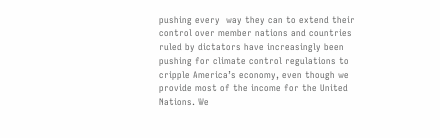pushing every  way they can to extend their control over member nations and countries ruled by dictators have increasingly been pushing for climate control regulations to cripple America’s economy, even though we provide most of the income for the United Nations. We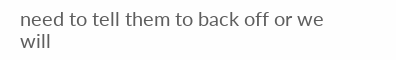need to tell them to back off or we will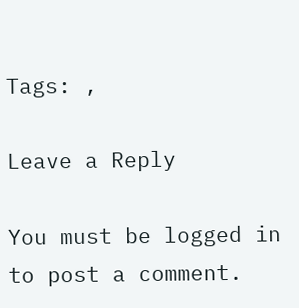Tags: ,

Leave a Reply

You must be logged in to post a comment.